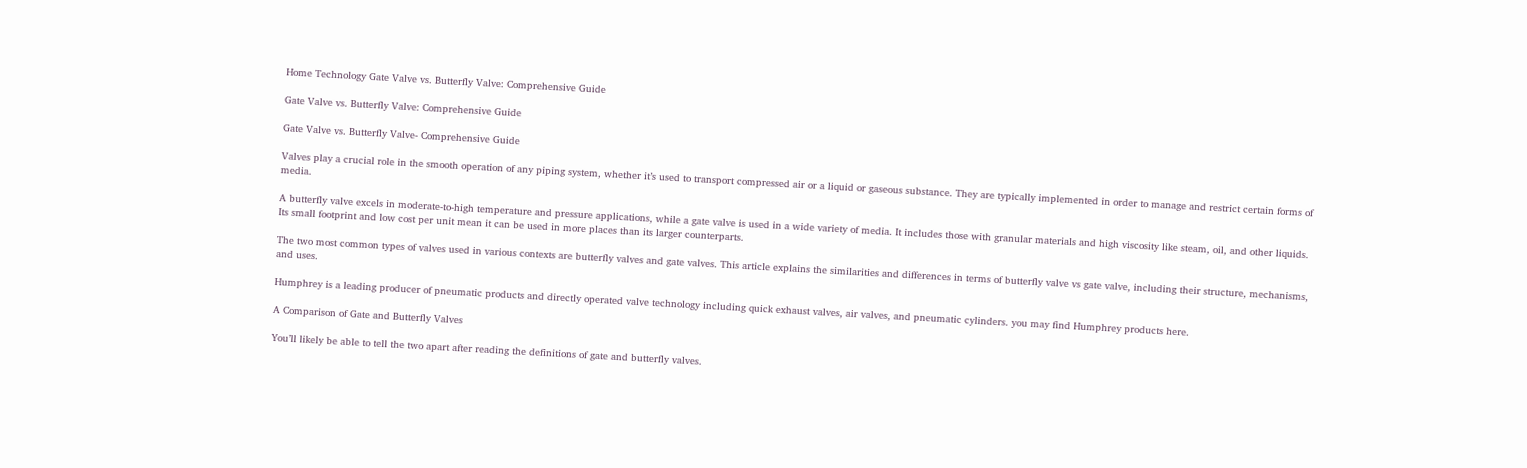Home Technology Gate Valve vs. Butterfly Valve: Comprehensive Guide

Gate Valve vs. Butterfly Valve: Comprehensive Guide

Gate Valve vs. Butterfly Valve- Comprehensive Guide

Valves play a crucial role in the smooth operation of any piping system, whether it’s used to transport compressed air or a liquid or gaseous substance. They are typically implemented in order to manage and restrict certain forms of media.

A butterfly valve excels in moderate-to-high temperature and pressure applications, while a gate valve is used in a wide variety of media. It includes those with granular materials and high viscosity like steam, oil, and other liquids. Its small footprint and low cost per unit mean it can be used in more places than its larger counterparts.

The two most common types of valves used in various contexts are butterfly valves and gate valves. This article explains the similarities and differences in terms of butterfly valve vs gate valve, including their structure, mechanisms, and uses.

Humphrey is a leading producer of pneumatic products and directly operated valve technology including quick exhaust valves, air valves, and pneumatic cylinders. you may find Humphrey products here.

A Comparison of Gate and Butterfly Valves

You’ll likely be able to tell the two apart after reading the definitions of gate and butterfly valves.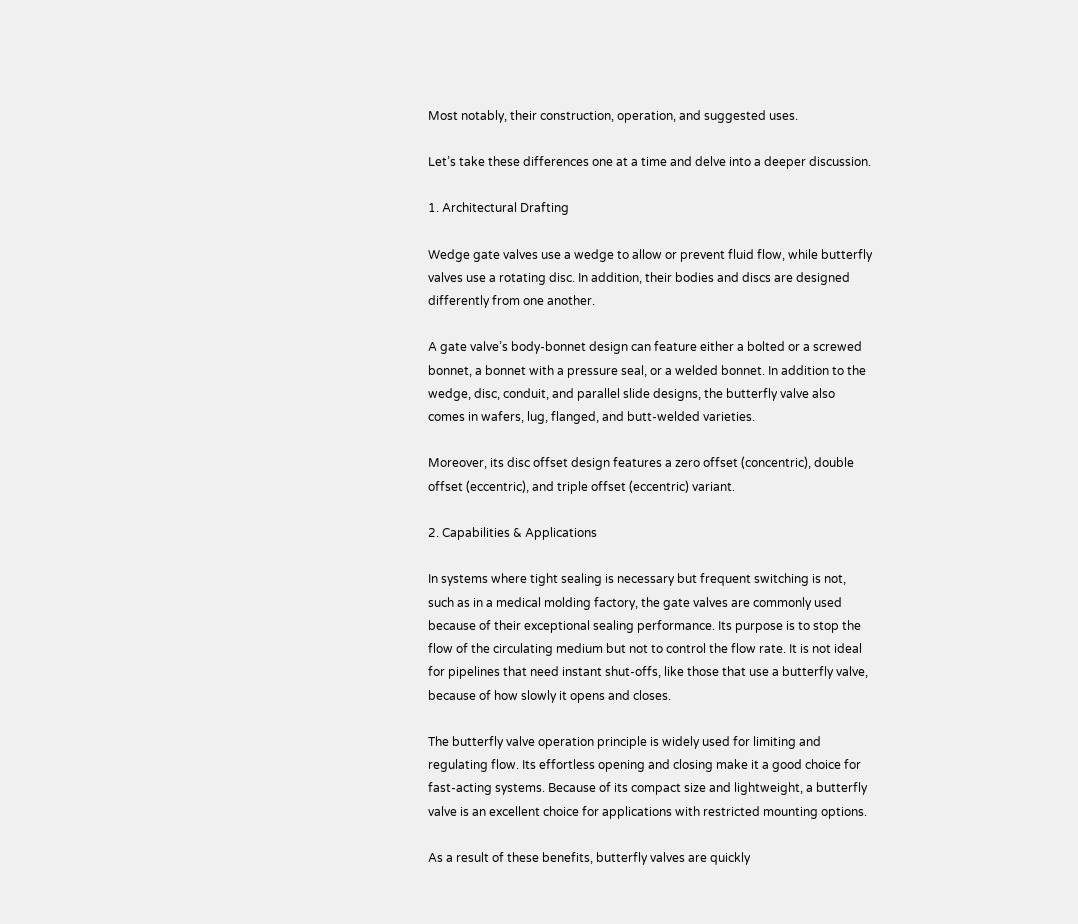Most notably, their construction, operation, and suggested uses.

Let’s take these differences one at a time and delve into a deeper discussion.

1. Architectural Drafting

Wedge gate valves use a wedge to allow or prevent fluid flow, while butterfly valves use a rotating disc. In addition, their bodies and discs are designed differently from one another.

A gate valve’s body-bonnet design can feature either a bolted or a screwed bonnet, a bonnet with a pressure seal, or a welded bonnet. In addition to the wedge, disc, conduit, and parallel slide designs, the butterfly valve also comes in wafers, lug, flanged, and butt-welded varieties.

Moreover, its disc offset design features a zero offset (concentric), double offset (eccentric), and triple offset (eccentric) variant.

2. Capabilities & Applications

In systems where tight sealing is necessary but frequent switching is not, such as in a medical molding factory, the gate valves are commonly used because of their exceptional sealing performance. Its purpose is to stop the flow of the circulating medium but not to control the flow rate. It is not ideal for pipelines that need instant shut-offs, like those that use a butterfly valve, because of how slowly it opens and closes.

The butterfly valve operation principle is widely used for limiting and regulating flow. Its effortless opening and closing make it a good choice for fast-acting systems. Because of its compact size and lightweight, a butterfly valve is an excellent choice for applications with restricted mounting options.

As a result of these benefits, butterfly valves are quickly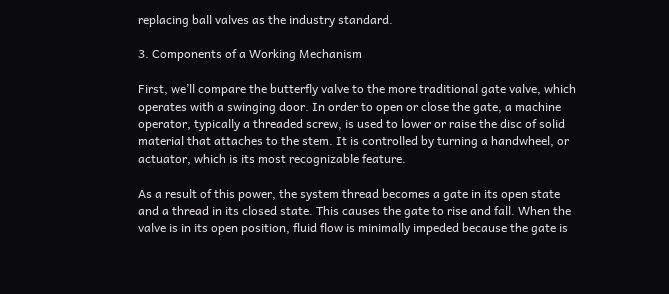replacing ball valves as the industry standard.

3. Components of a Working Mechanism

First, we’ll compare the butterfly valve to the more traditional gate valve, which operates with a swinging door. In order to open or close the gate, a machine operator, typically a threaded screw, is used to lower or raise the disc of solid material that attaches to the stem. It is controlled by turning a handwheel, or actuator, which is its most recognizable feature.

As a result of this power, the system thread becomes a gate in its open state and a thread in its closed state. This causes the gate to rise and fall. When the valve is in its open position, fluid flow is minimally impeded because the gate is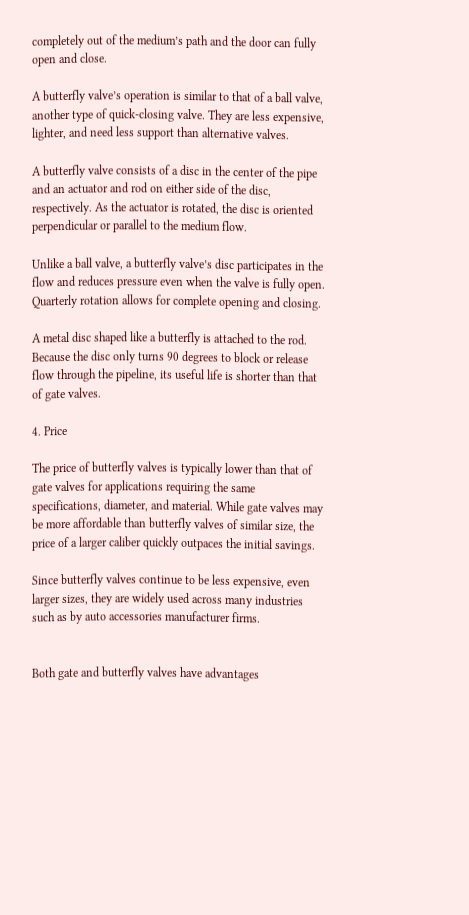completely out of the medium’s path and the door can fully open and close.

A butterfly valve’s operation is similar to that of a ball valve, another type of quick-closing valve. They are less expensive, lighter, and need less support than alternative valves.

A butterfly valve consists of a disc in the center of the pipe and an actuator and rod on either side of the disc, respectively. As the actuator is rotated, the disc is oriented perpendicular or parallel to the medium flow.

Unlike a ball valve, a butterfly valve’s disc participates in the flow and reduces pressure even when the valve is fully open. Quarterly rotation allows for complete opening and closing.

A metal disc shaped like a butterfly is attached to the rod. Because the disc only turns 90 degrees to block or release flow through the pipeline, its useful life is shorter than that of gate valves.

4. Price

The price of butterfly valves is typically lower than that of gate valves for applications requiring the same specifications, diameter, and material. While gate valves may be more affordable than butterfly valves of similar size, the price of a larger caliber quickly outpaces the initial savings.

Since butterfly valves continue to be less expensive, even larger sizes, they are widely used across many industries such as by auto accessories manufacturer firms.


Both gate and butterfly valves have advantages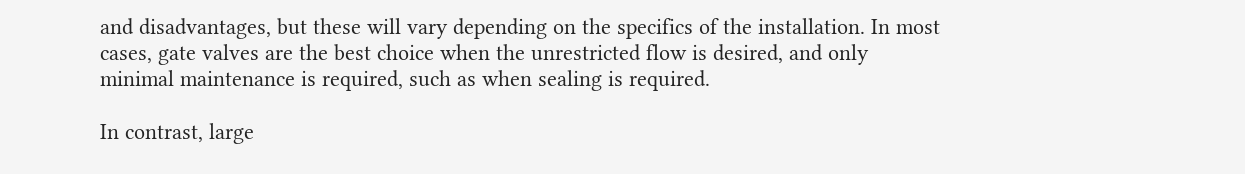and disadvantages, but these will vary depending on the specifics of the installation. In most cases, gate valves are the best choice when the unrestricted flow is desired, and only minimal maintenance is required, such as when sealing is required.

In contrast, large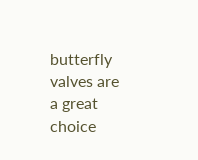butterfly valves are a great choice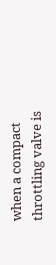when a compact throttling valve is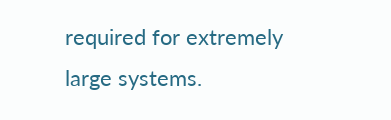required for extremely large systems.